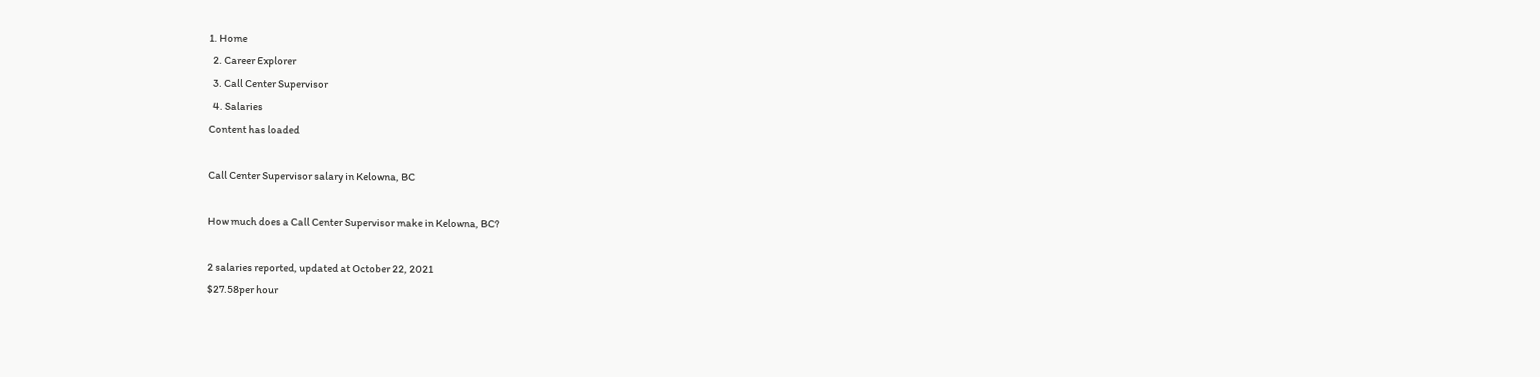1. Home
  2. Career Explorer
  3. Call Center Supervisor
  4. Salaries
Content has loaded

Call Center Supervisor salary in Kelowna, BC

How much does a Call Center Supervisor make in Kelowna, BC?

2 salaries reported, updated at October 22, 2021
$27.58per hour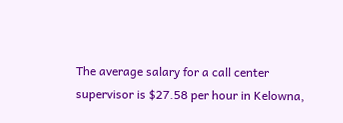The average salary for a call center supervisor is $27.58 per hour in Kelowna,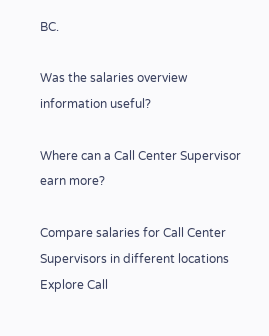BC.

Was the salaries overview information useful?

Where can a Call Center Supervisor earn more?

Compare salaries for Call Center Supervisors in different locations
Explore Call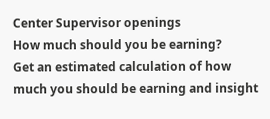Center Supervisor openings
How much should you be earning?
Get an estimated calculation of how much you should be earning and insight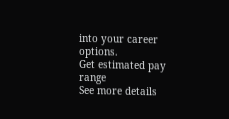into your career options.
Get estimated pay range
See more details